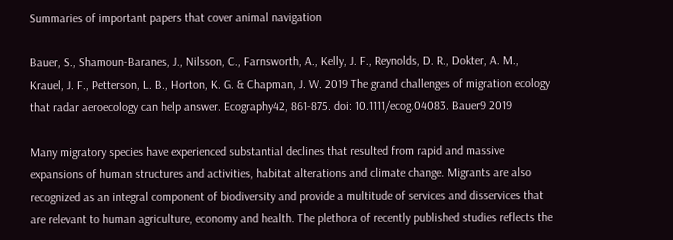Summaries of important papers that cover animal navigation

Bauer, S., Shamoun-Baranes, J., Nilsson, C., Farnsworth, A., Kelly, J. F., Reynolds, D. R., Dokter, A. M., Krauel, J. F., Petterson, L. B., Horton, K. G. & Chapman, J. W. 2019 The grand challenges of migration ecology that radar aeroecology can help answer. Ecography42, 861-875. doi: 10.1111/ecog.04083. Bauer9 2019

Many migratory species have experienced substantial declines that resulted from rapid and massive expansions of human structures and activities, habitat alterations and climate change. Migrants are also recognized as an integral component of biodiversity and provide a multitude of services and disservices that are relevant to human agriculture, economy and health. The plethora of recently published studies reflects the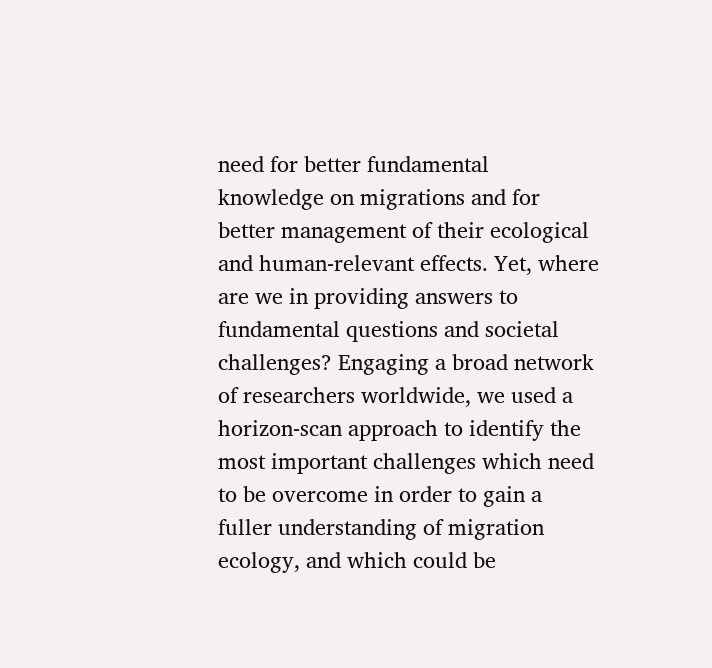need for better fundamental knowledge on migrations and for better management of their ecological and human-relevant effects. Yet, where are we in providing answers to fundamental questions and societal challenges? Engaging a broad network of researchers worldwide, we used a horizon-scan approach to identify the most important challenges which need to be overcome in order to gain a fuller understanding of migration ecology, and which could be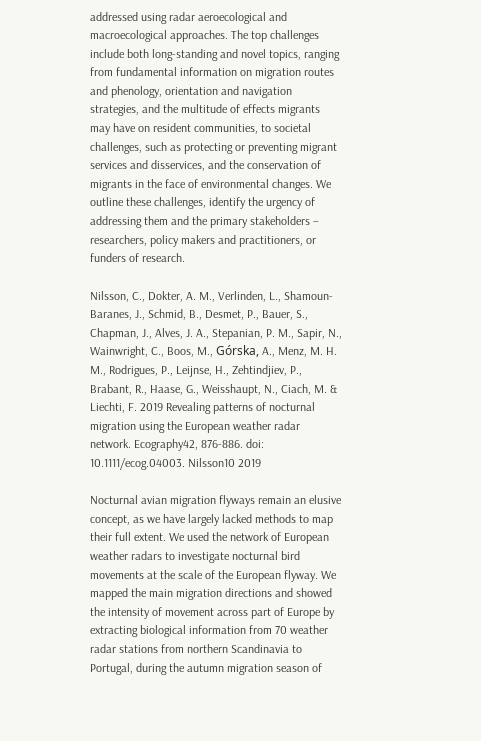addressed using radar aeroecological and macroecological approaches. The top challenges include both long-standing and novel topics, ranging from fundamental information on migration routes and phenology, orientation and navigation strategies, and the multitude of effects migrants may have on resident communities, to societal challenges, such as protecting or preventing migrant services and disservices, and the conservation of migrants in the face of environmental changes. We outline these challenges, identify the urgency of addressing them and the primary stakeholders – researchers, policy makers and practitioners, or funders of research.

Nilsson, C., Dokter, A. M., Verlinden, L., Shamoun-Baranes, J., Schmid, B., Desmet, P., Bauer, S., Chapman, J., Alves, J. A., Stepanian, P. M., Sapir, N., Wainwright, C., Boos, M., Górska, A., Menz, M. H. M., Rodrigues, P., Leijnse, H., Zehtindjiev, P., Brabant, R., Haase, G., Weisshaupt, N., Ciach, M. & Liechti, F. 2019 Revealing patterns of nocturnal migration using the European weather radar network. Ecography42, 876-886. doi: 10.1111/ecog.04003. Nilsson10 2019

Nocturnal avian migration flyways remain an elusive concept, as we have largely lacked methods to map their full extent. We used the network of European weather radars to investigate nocturnal bird movements at the scale of the European flyway. We mapped the main migration directions and showed the intensity of movement across part of Europe by extracting biological information from 70 weather radar stations from northern Scandinavia to Portugal, during the autumn migration season of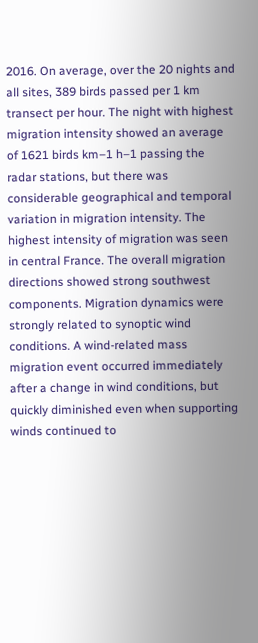2016. On average, over the 20 nights and all sites, 389 birds passed per 1 km transect per hour. The night with highest migration intensity showed an average of 1621 birds km–1 h–1 passing the radar stations, but there was considerable geographical and temporal variation in migration intensity. The highest intensity of migration was seen in central France. The overall migration directions showed strong southwest components. Migration dynamics were strongly related to synoptic wind conditions. A wind-related mass migration event occurred immediately after a change in wind conditions, but quickly diminished even when supporting winds continued to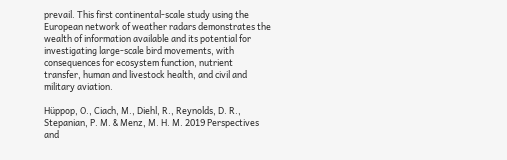prevail. This first continental-scale study using the European network of weather radars demonstrates the wealth of information available and its potential for investigating large-scale bird movements, with consequences for ecosystem function, nutrient transfer, human and livestock health, and civil and military aviation.

Hüppop, O., Ciach, M., Diehl, R., Reynolds, D. R., Stepanian, P. M. & Menz, M. H. M. 2019 Perspectives and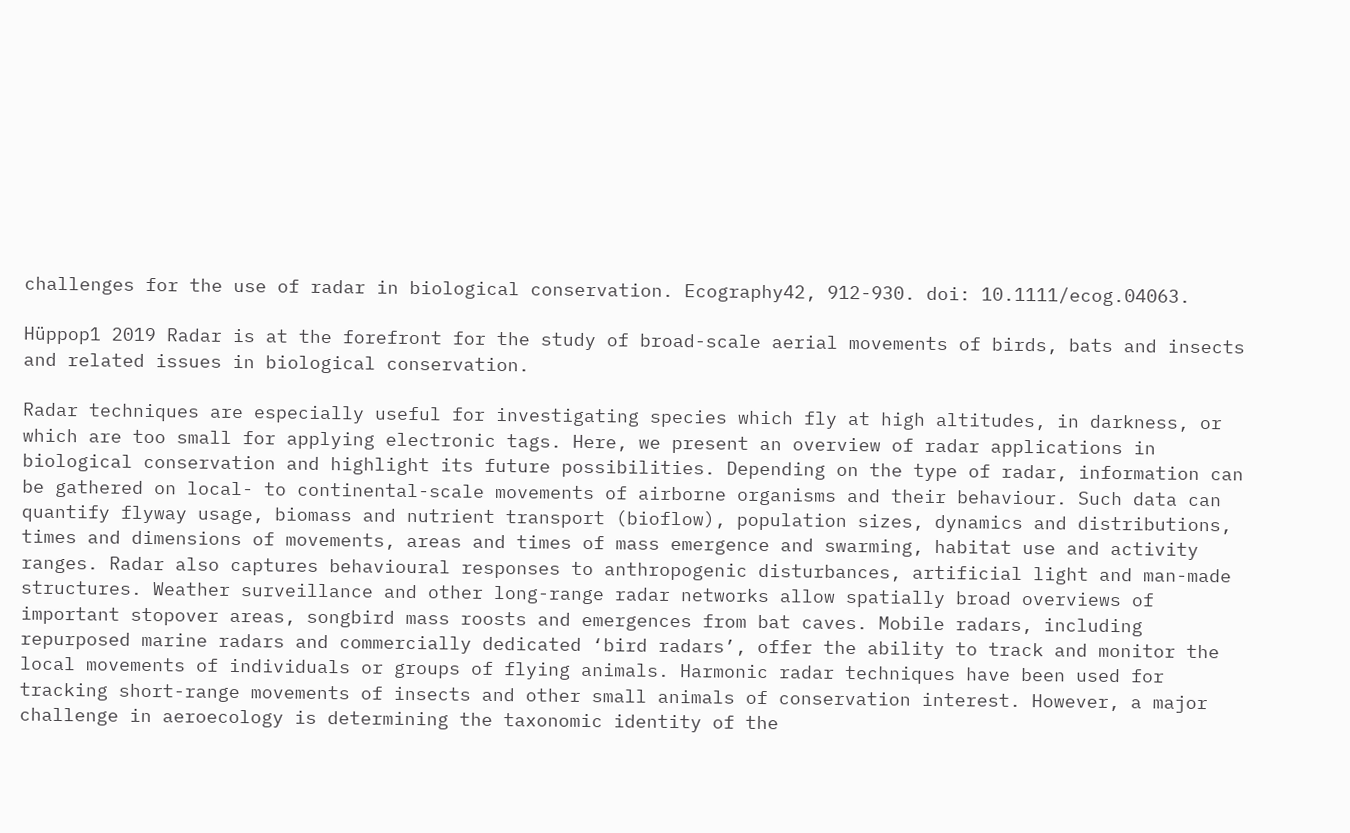challenges for the use of radar in biological conservation. Ecography42, 912-930. doi: 10.1111/ecog.04063.

Hüppop1 2019 Radar is at the forefront for the study of broad-scale aerial movements of birds, bats and insects and related issues in biological conservation.

Radar techniques are especially useful for investigating species which fly at high altitudes, in darkness, or which are too small for applying electronic tags. Here, we present an overview of radar applications in biological conservation and highlight its future possibilities. Depending on the type of radar, information can be gathered on local- to continental-scale movements of airborne organisms and their behaviour. Such data can quantify flyway usage, biomass and nutrient transport (bioflow), population sizes, dynamics and distributions, times and dimensions of movements, areas and times of mass emergence and swarming, habitat use and activity ranges. Radar also captures behavioural responses to anthropogenic disturbances, artificial light and man-made structures. Weather surveillance and other long-range radar networks allow spatially broad overviews of important stopover areas, songbird mass roosts and emergences from bat caves. Mobile radars, including repurposed marine radars and commercially dedicated ‘bird radars’, offer the ability to track and monitor the local movements of individuals or groups of flying animals. Harmonic radar techniques have been used for tracking short-range movements of insects and other small animals of conservation interest. However, a major challenge in aeroecology is determining the taxonomic identity of the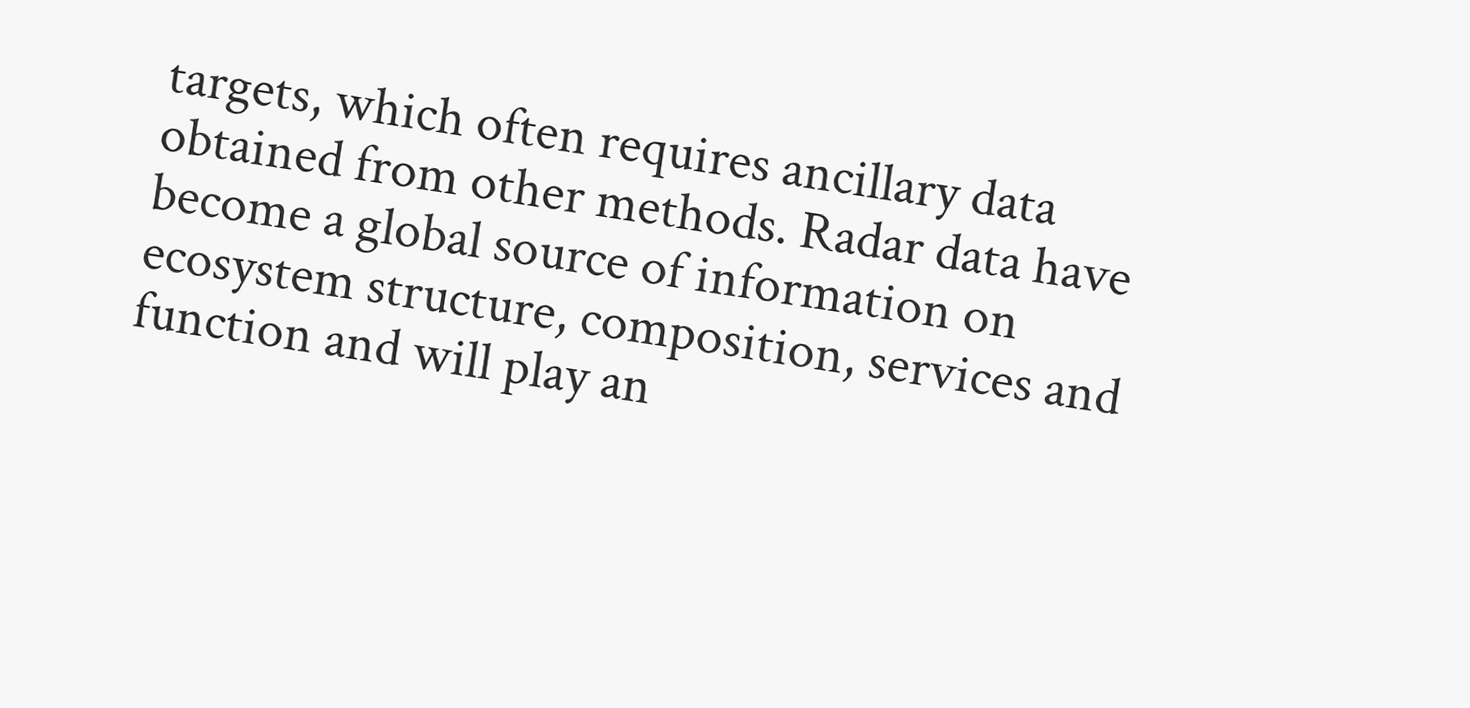targets, which often requires ancillary data obtained from other methods. Radar data have become a global source of information on ecosystem structure, composition, services and function and will play an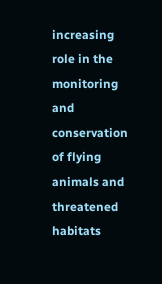increasing role in the monitoring and conservation of flying animals and threatened habitats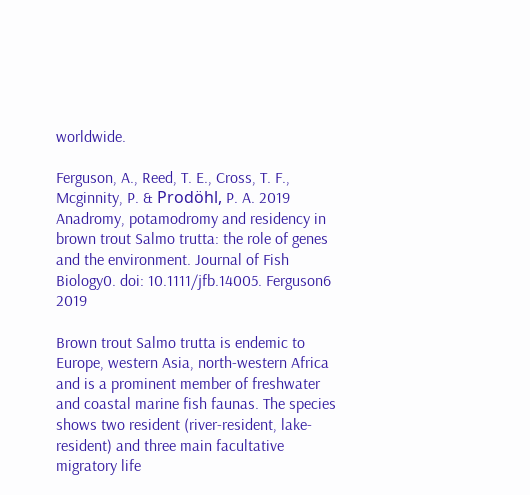worldwide.

Ferguson, A., Reed, T. E., Cross, T. F., Mcginnity, P. & Prodöhl, P. A. 2019 Anadromy, potamodromy and residency in brown trout Salmo trutta: the role of genes and the environment. Journal of Fish Biology0. doi: 10.1111/jfb.14005. Ferguson6 2019

Brown trout Salmo trutta is endemic to Europe, western Asia, north-western Africa and is a prominent member of freshwater and coastal marine fish faunas. The species shows two resident (river-resident, lake-resident) and three main facultative migratory life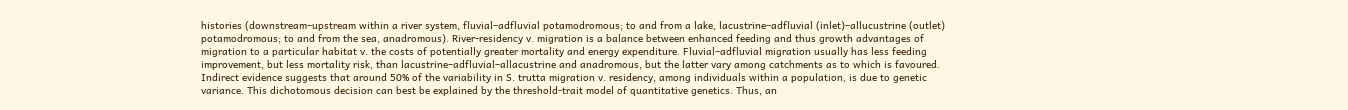histories (downstream–upstream within a river system, fluvial–adfluvial potamodromous; to and from a lake, lacustrine–adfluvial (inlet)–allucustrine (outlet) potamodromous; to and from the sea, anadromous). River-residency v. migration is a balance between enhanced feeding and thus growth advantages of migration to a particular habitat v. the costs of potentially greater mortality and energy expenditure. Fluvial–adfluvial migration usually has less feeding improvement, but less mortality risk, than lacustrine–adfluvial–allacustrine and anadromous, but the latter vary among catchments as to which is favoured. Indirect evidence suggests that around 50% of the variability in S. trutta migration v. residency, among individuals within a population, is due to genetic variance. This dichotomous decision can best be explained by the threshold-trait model of quantitative genetics. Thus, an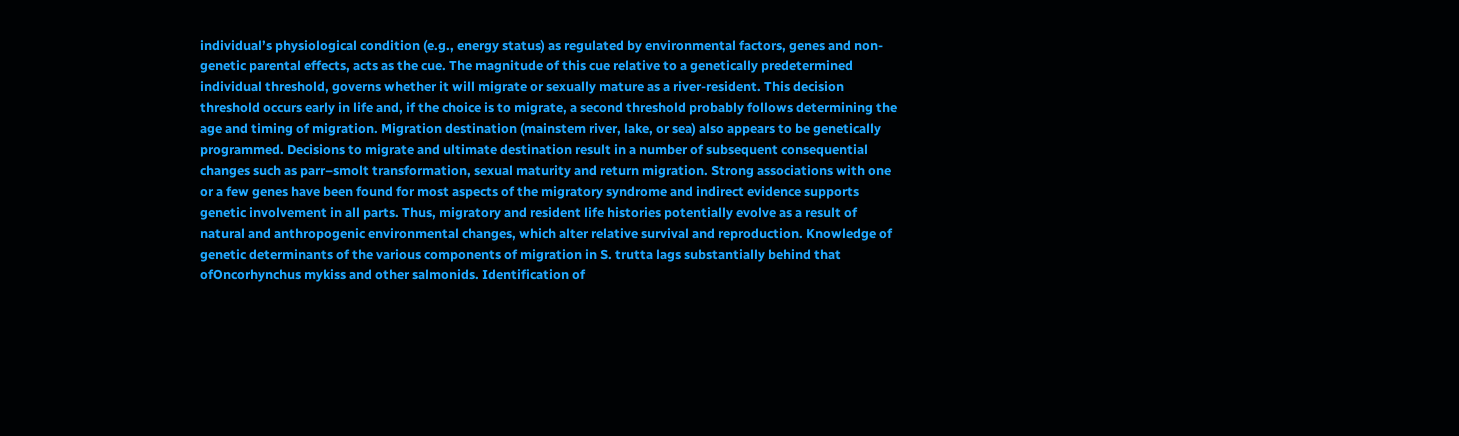individual’s physiological condition (e.g., energy status) as regulated by environmental factors, genes and non-genetic parental effects, acts as the cue. The magnitude of this cue relative to a genetically predetermined individual threshold, governs whether it will migrate or sexually mature as a river-resident. This decision threshold occurs early in life and, if the choice is to migrate, a second threshold probably follows determining the age and timing of migration. Migration destination (mainstem river, lake, or sea) also appears to be genetically programmed. Decisions to migrate and ultimate destination result in a number of subsequent consequential changes such as parr–smolt transformation, sexual maturity and return migration. Strong associations with one or a few genes have been found for most aspects of the migratory syndrome and indirect evidence supports genetic involvement in all parts. Thus, migratory and resident life histories potentially evolve as a result of natural and anthropogenic environmental changes, which alter relative survival and reproduction. Knowledge of genetic determinants of the various components of migration in S. trutta lags substantially behind that ofOncorhynchus mykiss and other salmonids. Identification of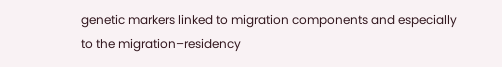genetic markers linked to migration components and especially to the migration–residency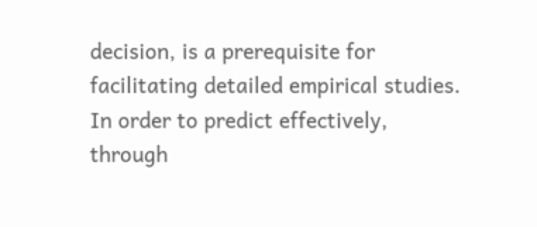decision, is a prerequisite for facilitating detailed empirical studies. In order to predict effectively, through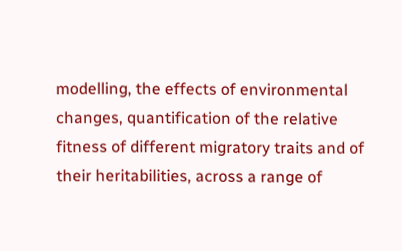modelling, the effects of environmental changes, quantification of the relative fitness of different migratory traits and of their heritabilities, across a range of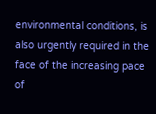environmental conditions, is also urgently required in the face of the increasing pace of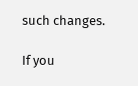such changes.

If you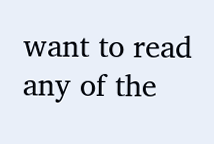want to read any of the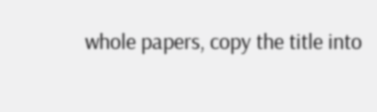whole papers, copy the title into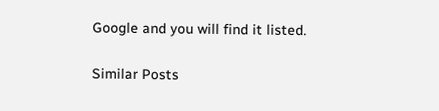Google and you will find it listed.

Similar Posts